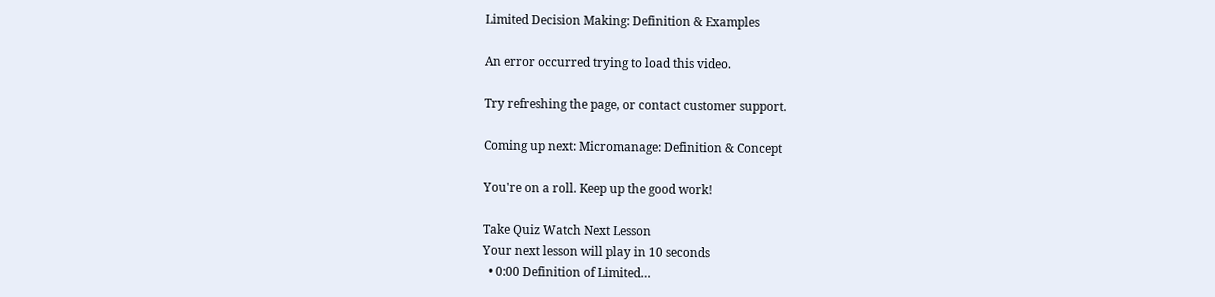Limited Decision Making: Definition & Examples

An error occurred trying to load this video.

Try refreshing the page, or contact customer support.

Coming up next: Micromanage: Definition & Concept

You're on a roll. Keep up the good work!

Take Quiz Watch Next Lesson
Your next lesson will play in 10 seconds
  • 0:00 Definition of Limited…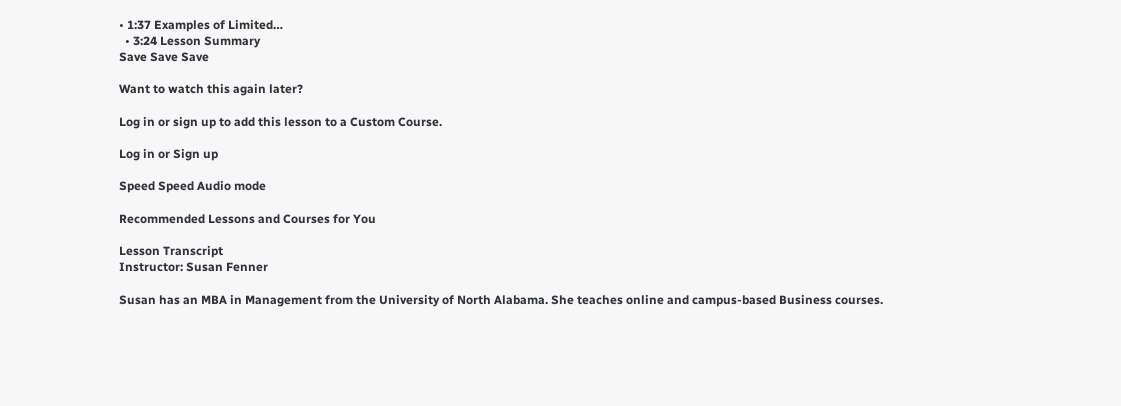• 1:37 Examples of Limited…
  • 3:24 Lesson Summary
Save Save Save

Want to watch this again later?

Log in or sign up to add this lesson to a Custom Course.

Log in or Sign up

Speed Speed Audio mode

Recommended Lessons and Courses for You

Lesson Transcript
Instructor: Susan Fenner

Susan has an MBA in Management from the University of North Alabama. She teaches online and campus-based Business courses.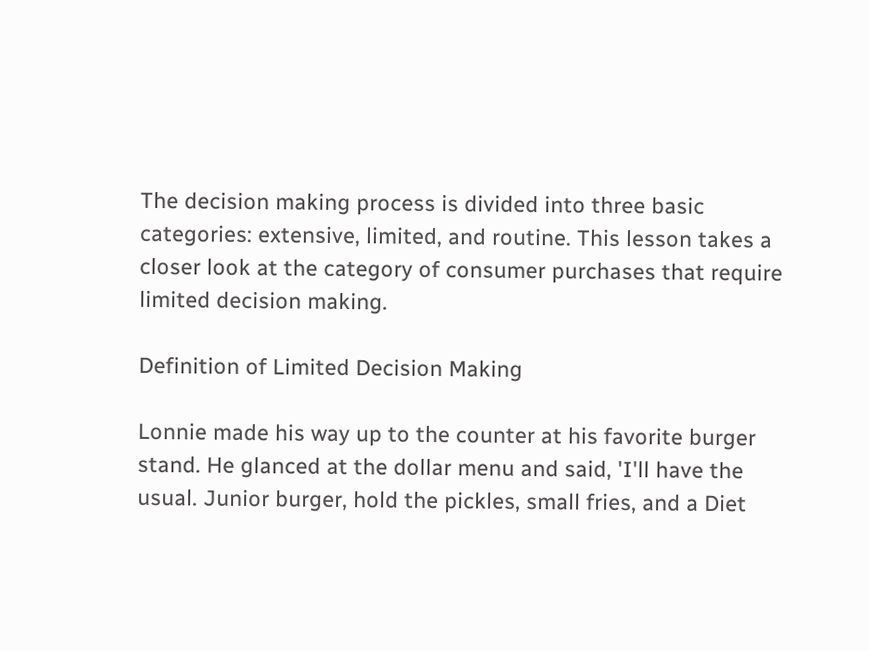The decision making process is divided into three basic categories: extensive, limited, and routine. This lesson takes a closer look at the category of consumer purchases that require limited decision making.

Definition of Limited Decision Making

Lonnie made his way up to the counter at his favorite burger stand. He glanced at the dollar menu and said, 'I'll have the usual. Junior burger, hold the pickles, small fries, and a Diet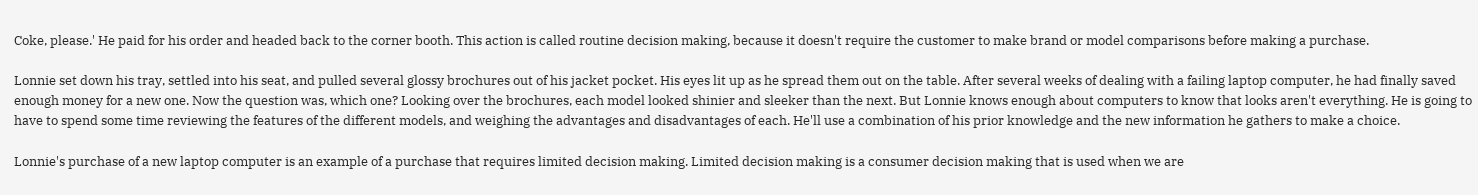Coke, please.' He paid for his order and headed back to the corner booth. This action is called routine decision making, because it doesn't require the customer to make brand or model comparisons before making a purchase.

Lonnie set down his tray, settled into his seat, and pulled several glossy brochures out of his jacket pocket. His eyes lit up as he spread them out on the table. After several weeks of dealing with a failing laptop computer, he had finally saved enough money for a new one. Now the question was, which one? Looking over the brochures, each model looked shinier and sleeker than the next. But Lonnie knows enough about computers to know that looks aren't everything. He is going to have to spend some time reviewing the features of the different models, and weighing the advantages and disadvantages of each. He'll use a combination of his prior knowledge and the new information he gathers to make a choice.

Lonnie's purchase of a new laptop computer is an example of a purchase that requires limited decision making. Limited decision making is a consumer decision making that is used when we are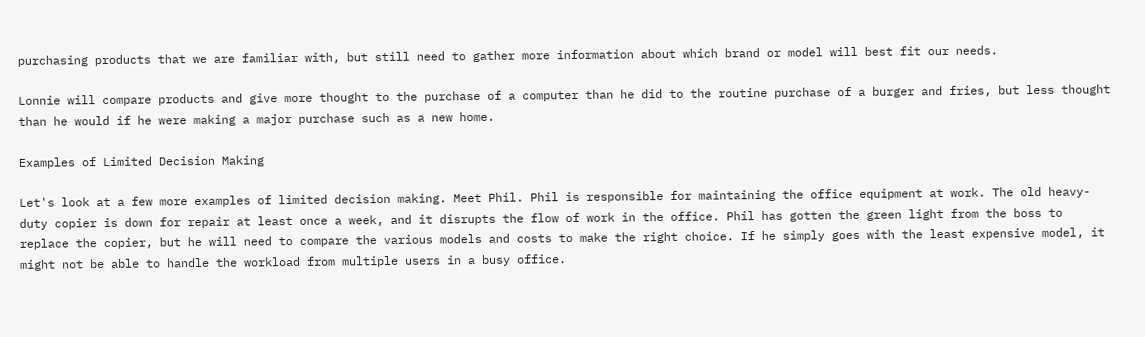purchasing products that we are familiar with, but still need to gather more information about which brand or model will best fit our needs.

Lonnie will compare products and give more thought to the purchase of a computer than he did to the routine purchase of a burger and fries, but less thought than he would if he were making a major purchase such as a new home.

Examples of Limited Decision Making

Let's look at a few more examples of limited decision making. Meet Phil. Phil is responsible for maintaining the office equipment at work. The old heavy-duty copier is down for repair at least once a week, and it disrupts the flow of work in the office. Phil has gotten the green light from the boss to replace the copier, but he will need to compare the various models and costs to make the right choice. If he simply goes with the least expensive model, it might not be able to handle the workload from multiple users in a busy office.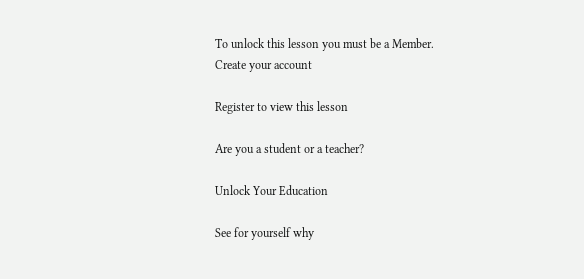To unlock this lesson you must be a Member.
Create your account

Register to view this lesson

Are you a student or a teacher?

Unlock Your Education

See for yourself why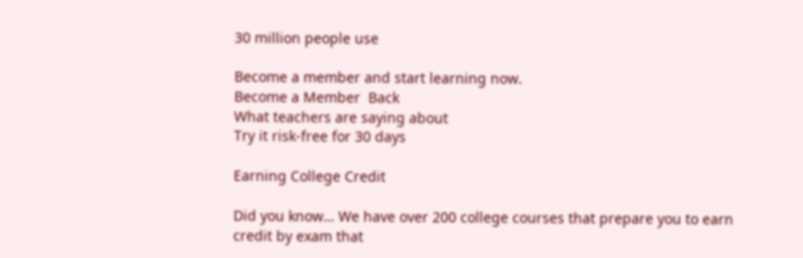30 million people use

Become a member and start learning now.
Become a Member  Back
What teachers are saying about
Try it risk-free for 30 days

Earning College Credit

Did you know… We have over 200 college courses that prepare you to earn credit by exam that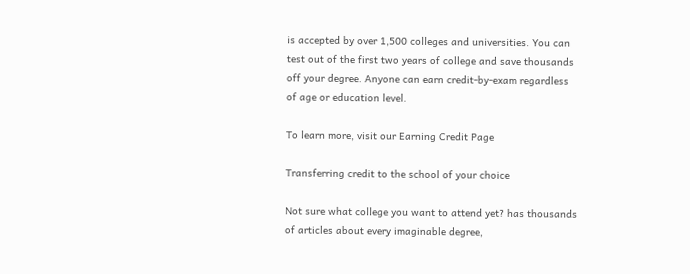is accepted by over 1,500 colleges and universities. You can test out of the first two years of college and save thousands off your degree. Anyone can earn credit-by-exam regardless of age or education level.

To learn more, visit our Earning Credit Page

Transferring credit to the school of your choice

Not sure what college you want to attend yet? has thousands of articles about every imaginable degree,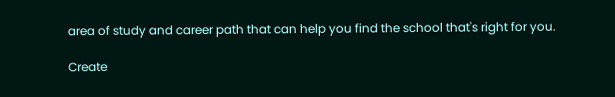area of study and career path that can help you find the school that's right for you.

Create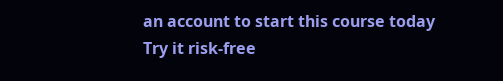an account to start this course today
Try it risk-free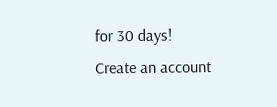for 30 days!
Create an account